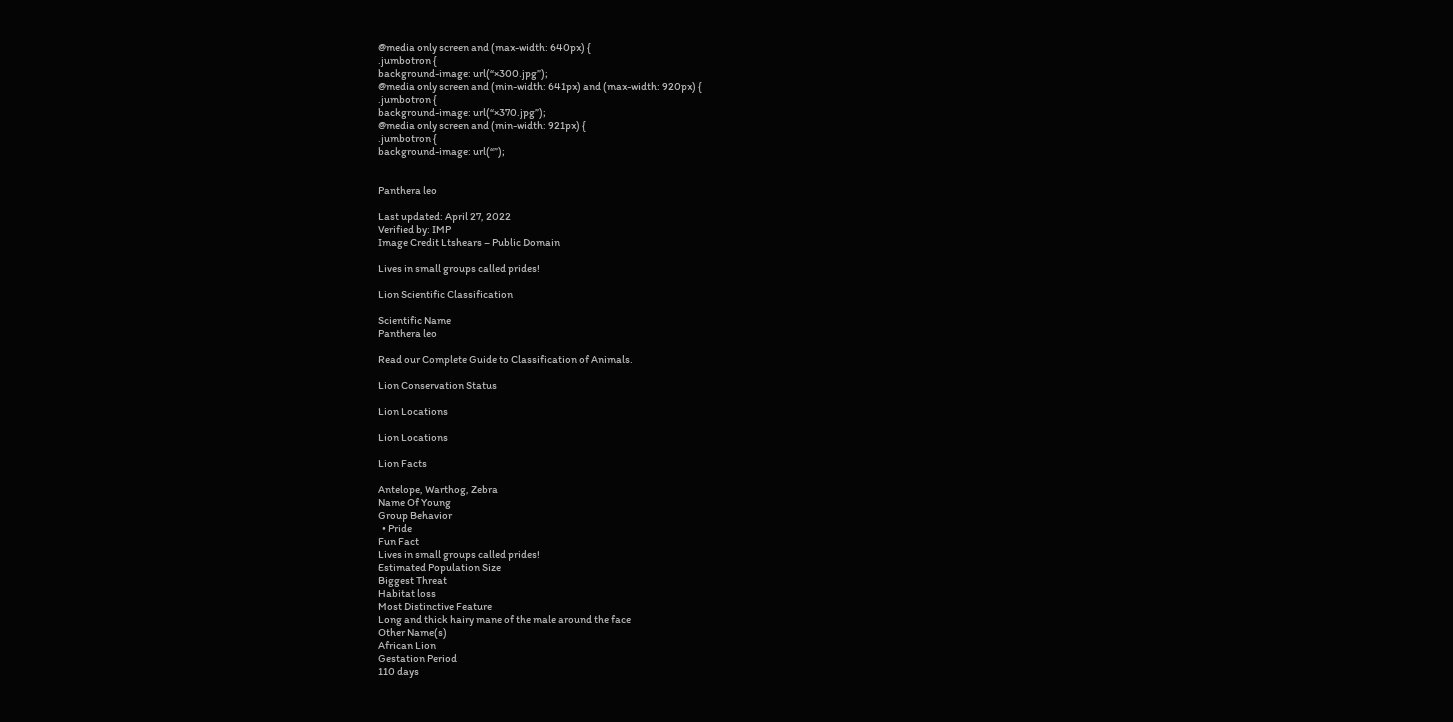@media only screen and (max-width: 640px) {
.jumbotron {
background-image: url(“×300.jpg”);
@media only screen and (min-width: 641px) and (max-width: 920px) {
.jumbotron {
background-image: url(“×370.jpg”);
@media only screen and (min-width: 921px) {
.jumbotron {
background-image: url(“”);


Panthera leo

Last updated: April 27, 2022
Verified by: IMP
Image Credit Ltshears – Public Domain

Lives in small groups called prides!

Lion Scientific Classification

Scientific Name
Panthera leo

Read our Complete Guide to Classification of Animals.

Lion Conservation Status

Lion Locations

Lion Locations

Lion Facts

Antelope, Warthog, Zebra
Name Of Young
Group Behavior
  • Pride
Fun Fact
Lives in small groups called prides!
Estimated Population Size
Biggest Threat
Habitat loss
Most Distinctive Feature
Long and thick hairy mane of the male around the face
Other Name(s)
African Lion
Gestation Period
110 days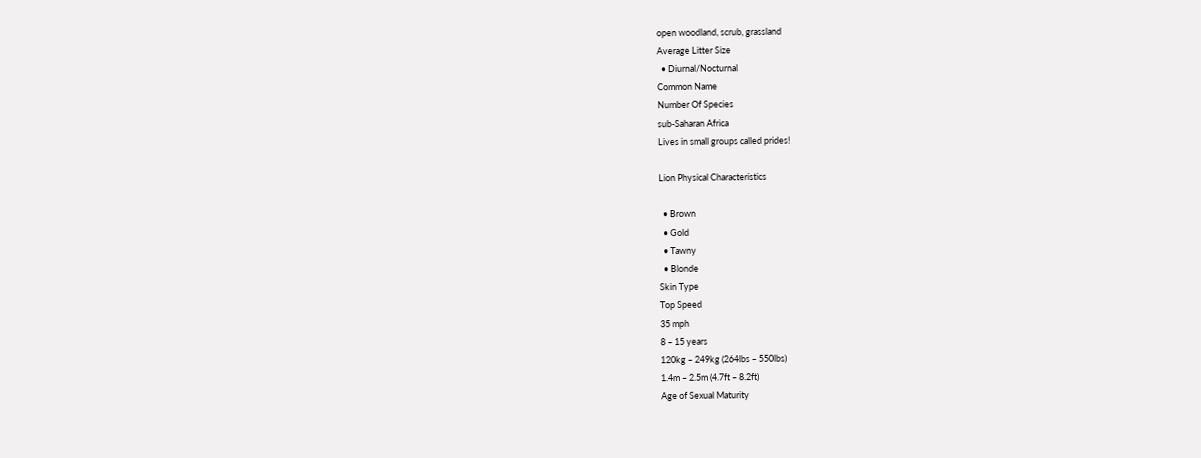open woodland, scrub, grassland
Average Litter Size
  • Diurnal/Nocturnal
Common Name
Number Of Species
sub-Saharan Africa
Lives in small groups called prides!

Lion Physical Characteristics

  • Brown
  • Gold
  • Tawny
  • Blonde
Skin Type
Top Speed
35 mph
8 – 15 years
120kg – 249kg (264lbs – 550lbs)
1.4m – 2.5m (4.7ft – 8.2ft)
Age of Sexual Maturity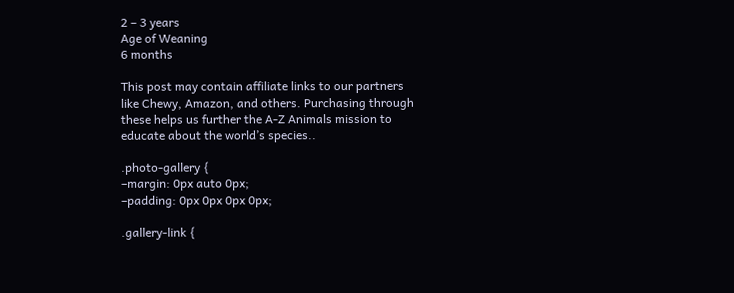2 – 3 years
Age of Weaning
6 months

This post may contain affiliate links to our partners like Chewy, Amazon, and others. Purchasing through these helps us further the A-Z Animals mission to educate about the world’s species..

.photo-gallery {
–margin: 0px auto 0px;
–padding: 0px 0px 0px 0px;

.gallery-link {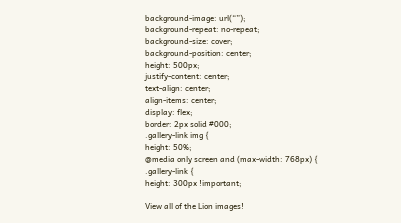background-image: url(“”);
background-repeat: no-repeat;
background-size: cover;
background-position: center;
height: 500px;
justify-content: center;
text-align: center;
align-items: center;
display: flex;
border: 2px solid #000;
.gallery-link img {
height: 50%;
@media only screen and (max-width: 768px) {
.gallery-link {
height: 300px !important;

View all of the Lion images!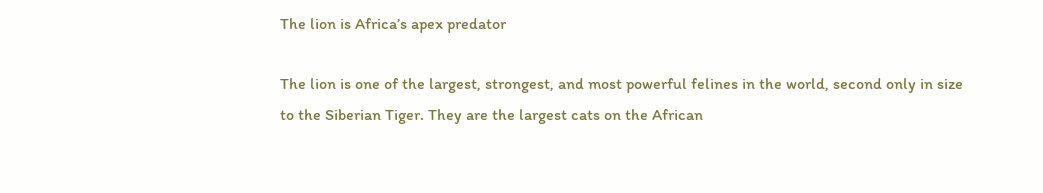The lion is Africa’s apex predator

The lion is one of the largest, strongest, and most powerful felines in the world, second only in size to the Siberian Tiger. They are the largest cats on the African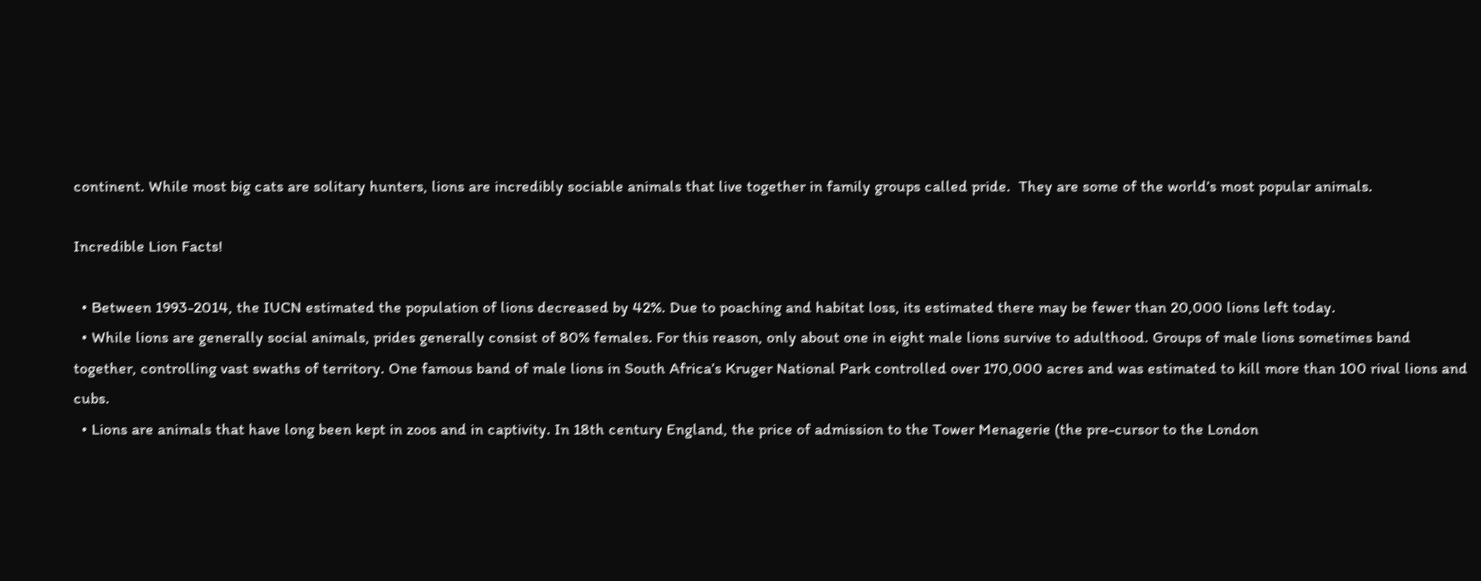continent. While most big cats are solitary hunters, lions are incredibly sociable animals that live together in family groups called pride.  They are some of the world’s most popular animals.

Incredible Lion Facts!

  • Between 1993-2014, the IUCN estimated the population of lions decreased by 42%. Due to poaching and habitat loss, its estimated there may be fewer than 20,000 lions left today.
  • While lions are generally social animals, prides generally consist of 80% females. For this reason, only about one in eight male lions survive to adulthood. Groups of male lions sometimes band together, controlling vast swaths of territory. One famous band of male lions in South Africa’s Kruger National Park controlled over 170,000 acres and was estimated to kill more than 100 rival lions and cubs.
  • Lions are animals that have long been kept in zoos and in captivity. In 18th century England, the price of admission to the Tower Menagerie (the pre-cursor to the London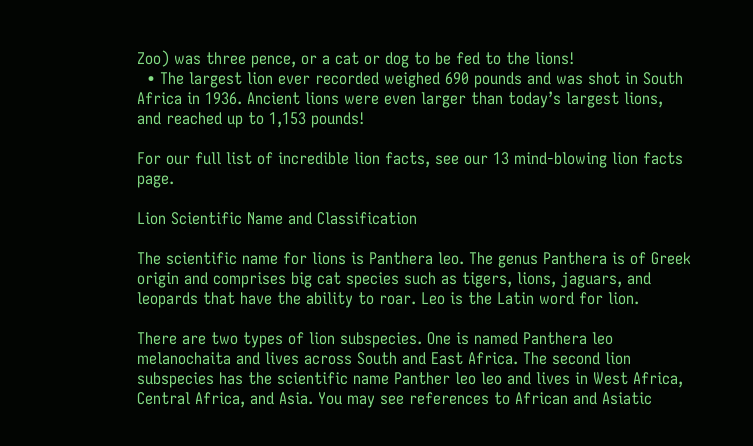Zoo) was three pence, or a cat or dog to be fed to the lions!
  • The largest lion ever recorded weighed 690 pounds and was shot in South Africa in 1936. Ancient lions were even larger than today’s largest lions, and reached up to 1,153 pounds!

For our full list of incredible lion facts, see our 13 mind-blowing lion facts page.

Lion Scientific Name and Classification

The scientific name for lions is Panthera leo. The genus Panthera is of Greek origin and comprises big cat species such as tigers, lions, jaguars, and leopards that have the ability to roar. Leo is the Latin word for lion.

There are two types of lion subspecies. One is named Panthera leo melanochaita and lives across South and East Africa. The second lion subspecies has the scientific name Panther leo leo and lives in West Africa, Central Africa, and Asia. You may see references to African and Asiatic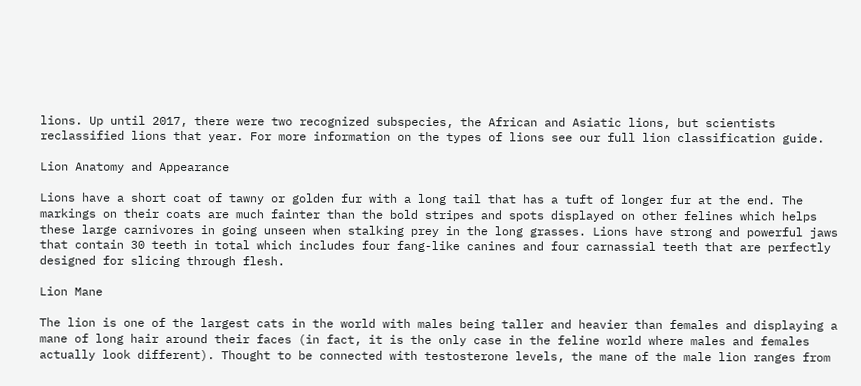lions. Up until 2017, there were two recognized subspecies, the African and Asiatic lions, but scientists reclassified lions that year. For more information on the types of lions see our full lion classification guide.

Lion Anatomy and Appearance

Lions have a short coat of tawny or golden fur with a long tail that has a tuft of longer fur at the end. The markings on their coats are much fainter than the bold stripes and spots displayed on other felines which helps these large carnivores in going unseen when stalking prey in the long grasses. Lions have strong and powerful jaws that contain 30 teeth in total which includes four fang-like canines and four carnassial teeth that are perfectly designed for slicing through flesh.

Lion Mane

The lion is one of the largest cats in the world with males being taller and heavier than females and displaying a mane of long hair around their faces (in fact, it is the only case in the feline world where males and females actually look different). Thought to be connected with testosterone levels, the mane of the male lion ranges from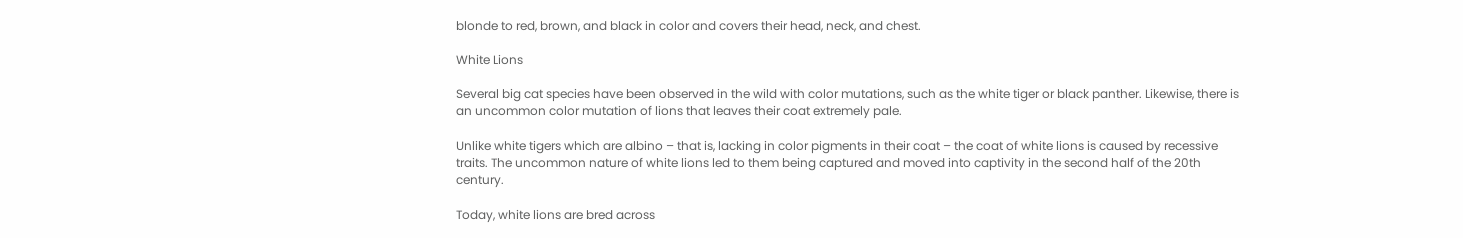blonde to red, brown, and black in color and covers their head, neck, and chest.

White Lions

Several big cat species have been observed in the wild with color mutations, such as the white tiger or black panther. Likewise, there is an uncommon color mutation of lions that leaves their coat extremely pale.

Unlike white tigers which are albino – that is, lacking in color pigments in their coat – the coat of white lions is caused by recessive traits. The uncommon nature of white lions led to them being captured and moved into captivity in the second half of the 20th century.

Today, white lions are bred across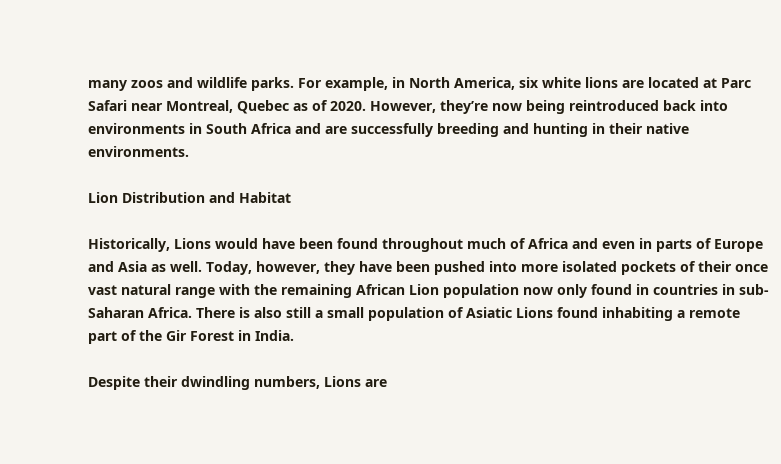many zoos and wildlife parks. For example, in North America, six white lions are located at Parc Safari near Montreal, Quebec as of 2020. However, they’re now being reintroduced back into environments in South Africa and are successfully breeding and hunting in their native environments.

Lion Distribution and Habitat

Historically, Lions would have been found throughout much of Africa and even in parts of Europe and Asia as well. Today, however, they have been pushed into more isolated pockets of their once vast natural range with the remaining African Lion population now only found in countries in sub-Saharan Africa. There is also still a small population of Asiatic Lions found inhabiting a remote part of the Gir Forest in India.

Despite their dwindling numbers, Lions are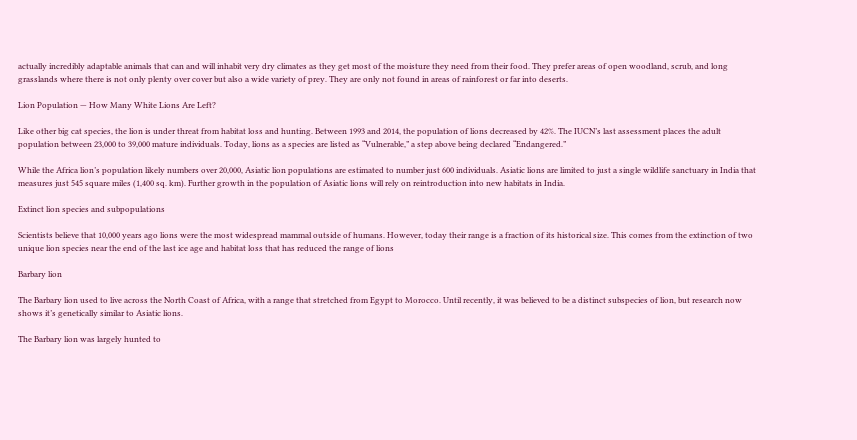actually incredibly adaptable animals that can and will inhabit very dry climates as they get most of the moisture they need from their food. They prefer areas of open woodland, scrub, and long grasslands where there is not only plenty over cover but also a wide variety of prey. They are only not found in areas of rainforest or far into deserts.

Lion Population — How Many White Lions Are Left?

Like other big cat species, the lion is under threat from habitat loss and hunting. Between 1993 and 2014, the population of lions decreased by 42%. The IUCN’s last assessment places the adult population between 23,000 to 39,000 mature individuals. Today, lions as a species are listed as “Vulnerable,” a step above being declared “Endangered.”

While the Africa lion’s population likely numbers over 20,000, Asiatic lion populations are estimated to number just 600 individuals. Asiatic lions are limited to just a single wildlife sanctuary in India that measures just 545 square miles (1,400 sq. km). Further growth in the population of Asiatic lions will rely on reintroduction into new habitats in India.

Extinct lion species and subpopulations

Scientists believe that 10,000 years ago lions were the most widespread mammal outside of humans. However, today their range is a fraction of its historical size. This comes from the extinction of two unique lion species near the end of the last ice age and habitat loss that has reduced the range of lions

Barbary lion

The Barbary lion used to live across the North Coast of Africa, with a range that stretched from Egypt to Morocco. Until recently, it was believed to be a distinct subspecies of lion, but research now shows it’s genetically similar to Asiatic lions.

The Barbary lion was largely hunted to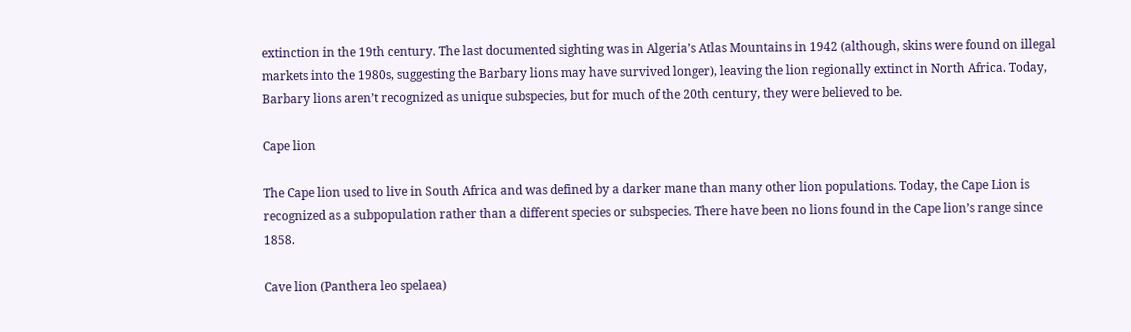extinction in the 19th century. The last documented sighting was in Algeria’s Atlas Mountains in 1942 (although, skins were found on illegal markets into the 1980s, suggesting the Barbary lions may have survived longer), leaving the lion regionally extinct in North Africa. Today, Barbary lions aren’t recognized as unique subspecies, but for much of the 20th century, they were believed to be.

Cape lion

The Cape lion used to live in South Africa and was defined by a darker mane than many other lion populations. Today, the Cape Lion is recognized as a subpopulation rather than a different species or subspecies. There have been no lions found in the Cape lion’s range since 1858.

Cave lion (Panthera leo spelaea)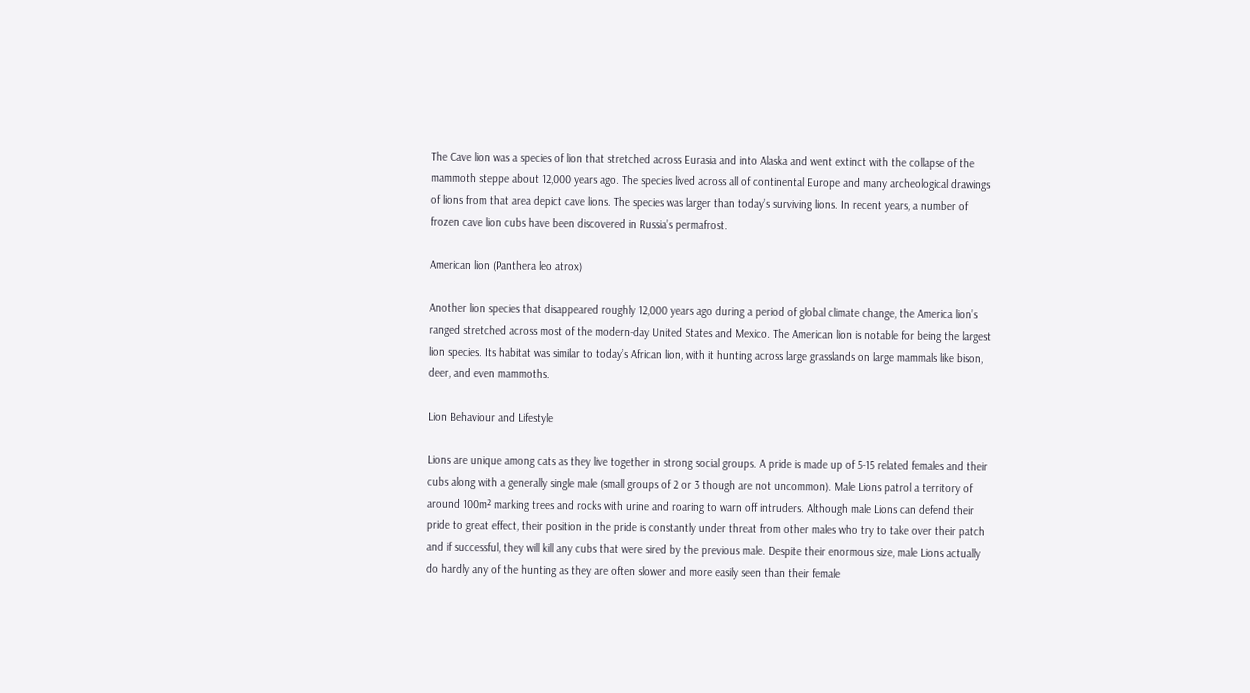The Cave lion was a species of lion that stretched across Eurasia and into Alaska and went extinct with the collapse of the mammoth steppe about 12,000 years ago. The species lived across all of continental Europe and many archeological drawings of lions from that area depict cave lions. The species was larger than today’s surviving lions. In recent years, a number of frozen cave lion cubs have been discovered in Russia’s permafrost.

American lion (Panthera leo atrox)

Another lion species that disappeared roughly 12,000 years ago during a period of global climate change, the America lion’s ranged stretched across most of the modern-day United States and Mexico. The American lion is notable for being the largest lion species. Its habitat was similar to today’s African lion, with it hunting across large grasslands on large mammals like bison, deer, and even mammoths.

Lion Behaviour and Lifestyle

Lions are unique among cats as they live together in strong social groups. A pride is made up of 5-15 related females and their cubs along with a generally single male (small groups of 2 or 3 though are not uncommon). Male Lions patrol a territory of around 100m² marking trees and rocks with urine and roaring to warn off intruders. Although male Lions can defend their pride to great effect, their position in the pride is constantly under threat from other males who try to take over their patch and if successful, they will kill any cubs that were sired by the previous male. Despite their enormous size, male Lions actually do hardly any of the hunting as they are often slower and more easily seen than their female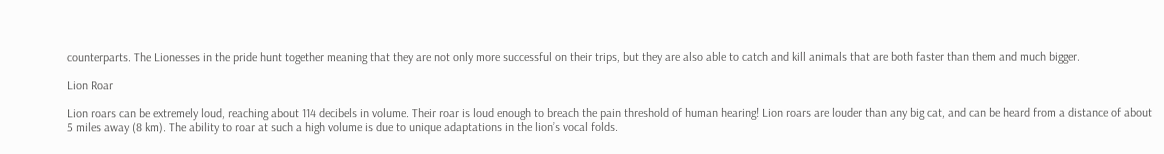counterparts. The Lionesses in the pride hunt together meaning that they are not only more successful on their trips, but they are also able to catch and kill animals that are both faster than them and much bigger.

Lion Roar

Lion roars can be extremely loud, reaching about 114 decibels in volume. Their roar is loud enough to breach the pain threshold of human hearing! Lion roars are louder than any big cat, and can be heard from a distance of about 5 miles away (8 km). The ability to roar at such a high volume is due to unique adaptations in the lion’s vocal folds.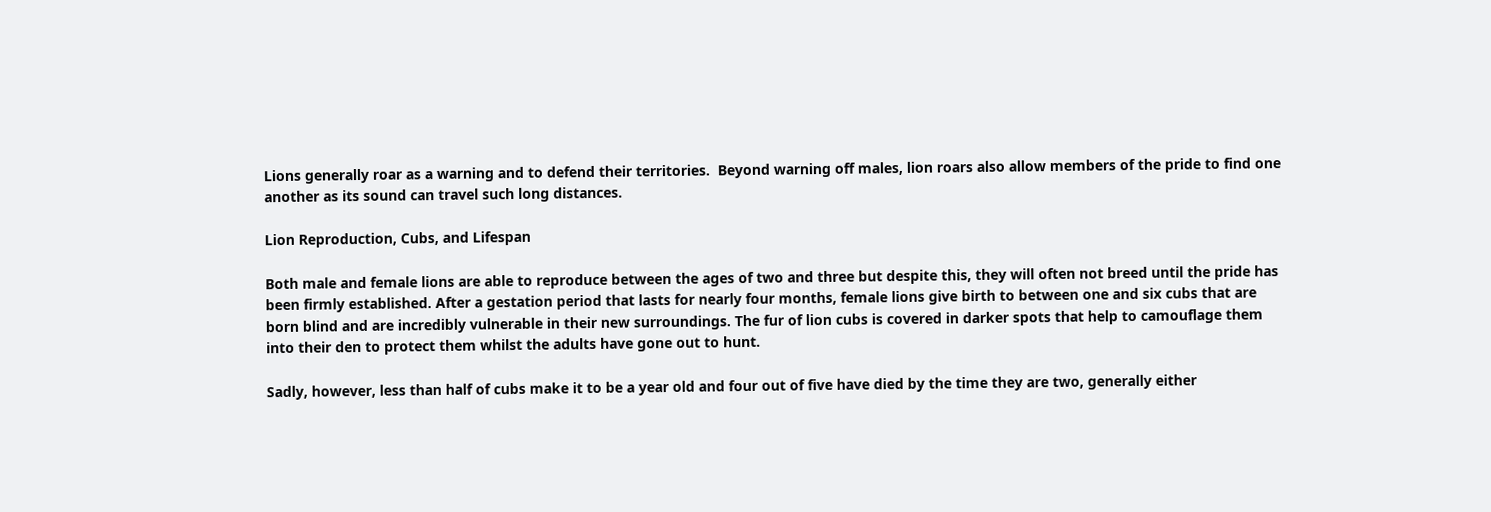Lions generally roar as a warning and to defend their territories.  Beyond warning off males, lion roars also allow members of the pride to find one another as its sound can travel such long distances.

Lion Reproduction, Cubs, and Lifespan

Both male and female lions are able to reproduce between the ages of two and three but despite this, they will often not breed until the pride has been firmly established. After a gestation period that lasts for nearly four months, female lions give birth to between one and six cubs that are born blind and are incredibly vulnerable in their new surroundings. The fur of lion cubs is covered in darker spots that help to camouflage them into their den to protect them whilst the adults have gone out to hunt.

Sadly, however, less than half of cubs make it to be a year old and four out of five have died by the time they are two, generally either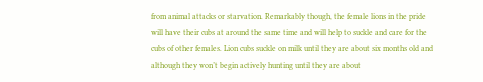from animal attacks or starvation. Remarkably though, the female lions in the pride will have their cubs at around the same time and will help to suckle and care for the cubs of other females. Lion cubs suckle on milk until they are about six months old and although they won’t begin actively hunting until they are about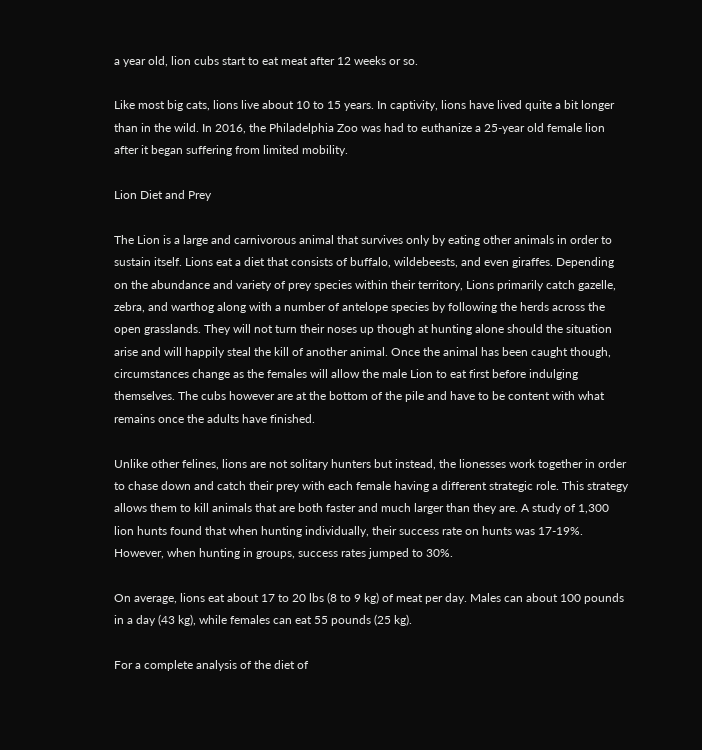a year old, lion cubs start to eat meat after 12 weeks or so.

Like most big cats, lions live about 10 to 15 years. In captivity, lions have lived quite a bit longer than in the wild. In 2016, the Philadelphia Zoo was had to euthanize a 25-year old female lion after it began suffering from limited mobility.

Lion Diet and Prey

The Lion is a large and carnivorous animal that survives only by eating other animals in order to sustain itself. Lions eat a diet that consists of buffalo, wildebeests, and even giraffes. Depending on the abundance and variety of prey species within their territory, Lions primarily catch gazelle, zebra, and warthog along with a number of antelope species by following the herds across the open grasslands. They will not turn their noses up though at hunting alone should the situation arise and will happily steal the kill of another animal. Once the animal has been caught though, circumstances change as the females will allow the male Lion to eat first before indulging themselves. The cubs however are at the bottom of the pile and have to be content with what remains once the adults have finished.

Unlike other felines, lions are not solitary hunters but instead, the lionesses work together in order to chase down and catch their prey with each female having a different strategic role. This strategy allows them to kill animals that are both faster and much larger than they are. A study of 1,300 lion hunts found that when hunting individually, their success rate on hunts was 17-19%. However, when hunting in groups, success rates jumped to 30%.

On average, lions eat about 17 to 20 lbs (8 to 9 kg) of meat per day. Males can about 100 pounds in a day (43 kg), while females can eat 55 pounds (25 kg).

For a complete analysis of the diet of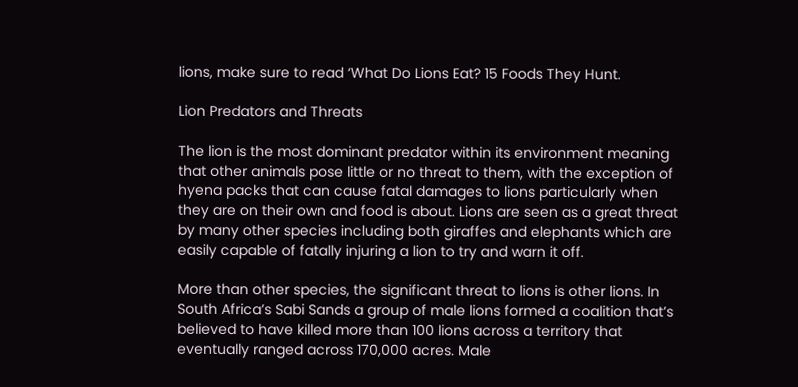lions, make sure to read ‘What Do Lions Eat? 15 Foods They Hunt.

Lion Predators and Threats

The lion is the most dominant predator within its environment meaning that other animals pose little or no threat to them, with the exception of hyena packs that can cause fatal damages to lions particularly when they are on their own and food is about. Lions are seen as a great threat by many other species including both giraffes and elephants which are easily capable of fatally injuring a lion to try and warn it off.

More than other species, the significant threat to lions is other lions. In South Africa’s Sabi Sands a group of male lions formed a coalition that’s believed to have killed more than 100 lions across a territory that eventually ranged across 170,000 acres. Male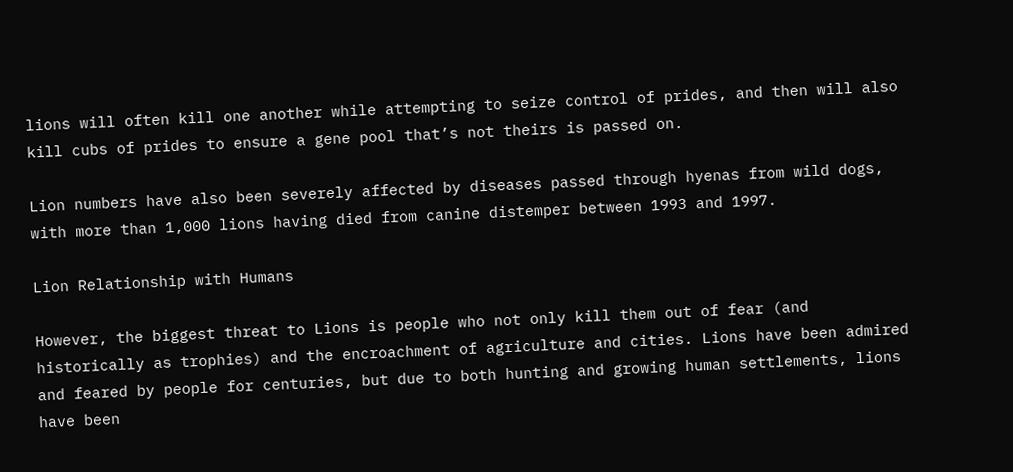lions will often kill one another while attempting to seize control of prides, and then will also kill cubs of prides to ensure a gene pool that’s not theirs is passed on.

Lion numbers have also been severely affected by diseases passed through hyenas from wild dogs, with more than 1,000 lions having died from canine distemper between 1993 and 1997.

Lion Relationship with Humans

However, the biggest threat to Lions is people who not only kill them out of fear (and historically as trophies) and the encroachment of agriculture and cities. Lions have been admired and feared by people for centuries, but due to both hunting and growing human settlements, lions have been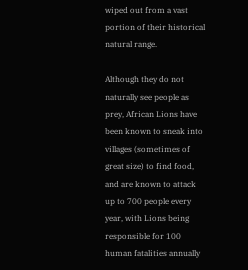wiped out from a vast portion of their historical natural range.

Although they do not naturally see people as prey, African Lions have been known to sneak into villages (sometimes of great size) to find food, and are known to attack up to 700 people every year, with Lions being responsible for 100 human fatalities annually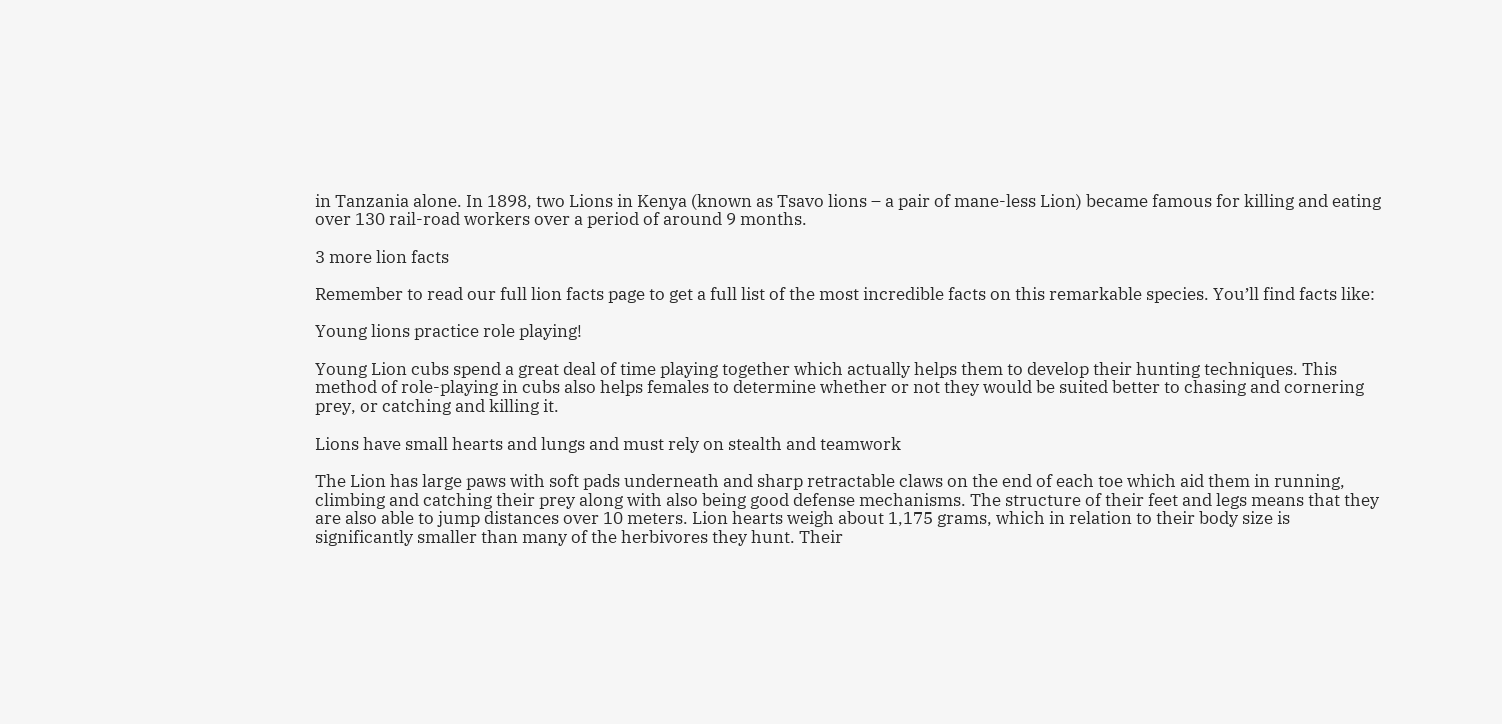in Tanzania alone. In 1898, two Lions in Kenya (known as Tsavo lions – a pair of mane-less Lion) became famous for killing and eating over 130 rail-road workers over a period of around 9 months.

3 more lion facts

Remember to read our full lion facts page to get a full list of the most incredible facts on this remarkable species. You’ll find facts like:

Young lions practice role playing!

Young Lion cubs spend a great deal of time playing together which actually helps them to develop their hunting techniques. This method of role-playing in cubs also helps females to determine whether or not they would be suited better to chasing and cornering prey, or catching and killing it.

Lions have small hearts and lungs and must rely on stealth and teamwork

The Lion has large paws with soft pads underneath and sharp retractable claws on the end of each toe which aid them in running, climbing and catching their prey along with also being good defense mechanisms. The structure of their feet and legs means that they are also able to jump distances over 10 meters. Lion hearts weigh about 1,175 grams, which in relation to their body size is significantly smaller than many of the herbivores they hunt. Their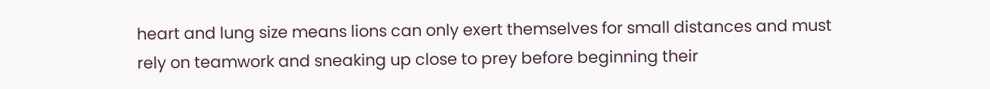heart and lung size means lions can only exert themselves for small distances and must rely on teamwork and sneaking up close to prey before beginning their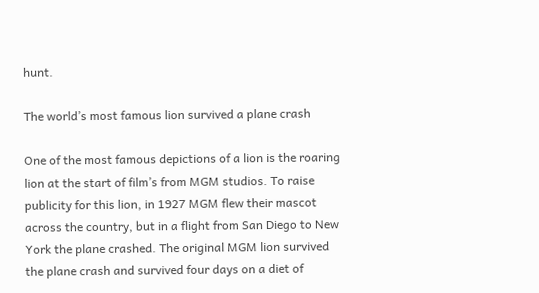hunt.

The world’s most famous lion survived a plane crash

One of the most famous depictions of a lion is the roaring lion at the start of film’s from MGM studios. To raise publicity for this lion, in 1927 MGM flew their mascot across the country, but in a flight from San Diego to New York the plane crashed. The original MGM lion survived the plane crash and survived four days on a diet of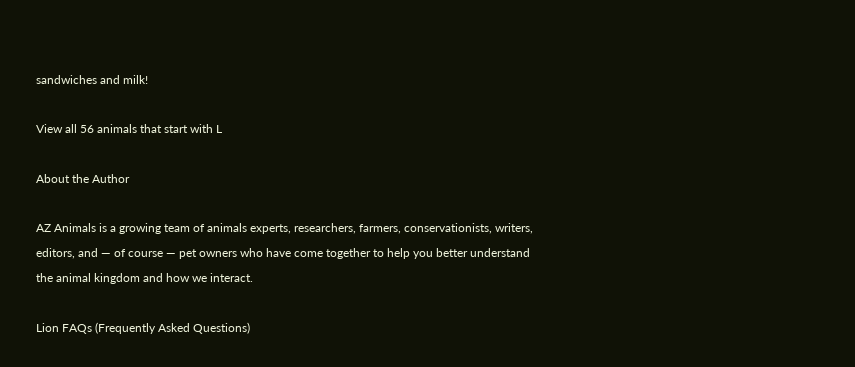sandwiches and milk!

View all 56 animals that start with L

About the Author

AZ Animals is a growing team of animals experts, researchers, farmers, conservationists, writers, editors, and — of course — pet owners who have come together to help you better understand the animal kingdom and how we interact.

Lion FAQs (Frequently Asked Questions)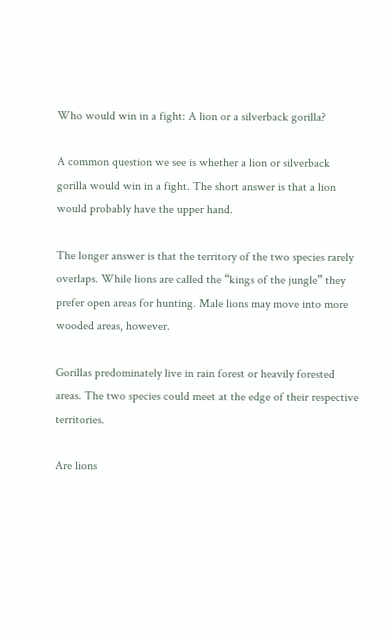Who would win in a fight: A lion or a silverback gorilla?

A common question we see is whether a lion or silverback gorilla would win in a fight. The short answer is that a lion would probably have the upper hand.

The longer answer is that the territory of the two species rarely overlaps. While lions are called the “kings of the jungle” they prefer open areas for hunting. Male lions may move into more wooded areas, however.

Gorillas predominately live in rain forest or heavily forested areas. The two species could meet at the edge of their respective territories.

Are lions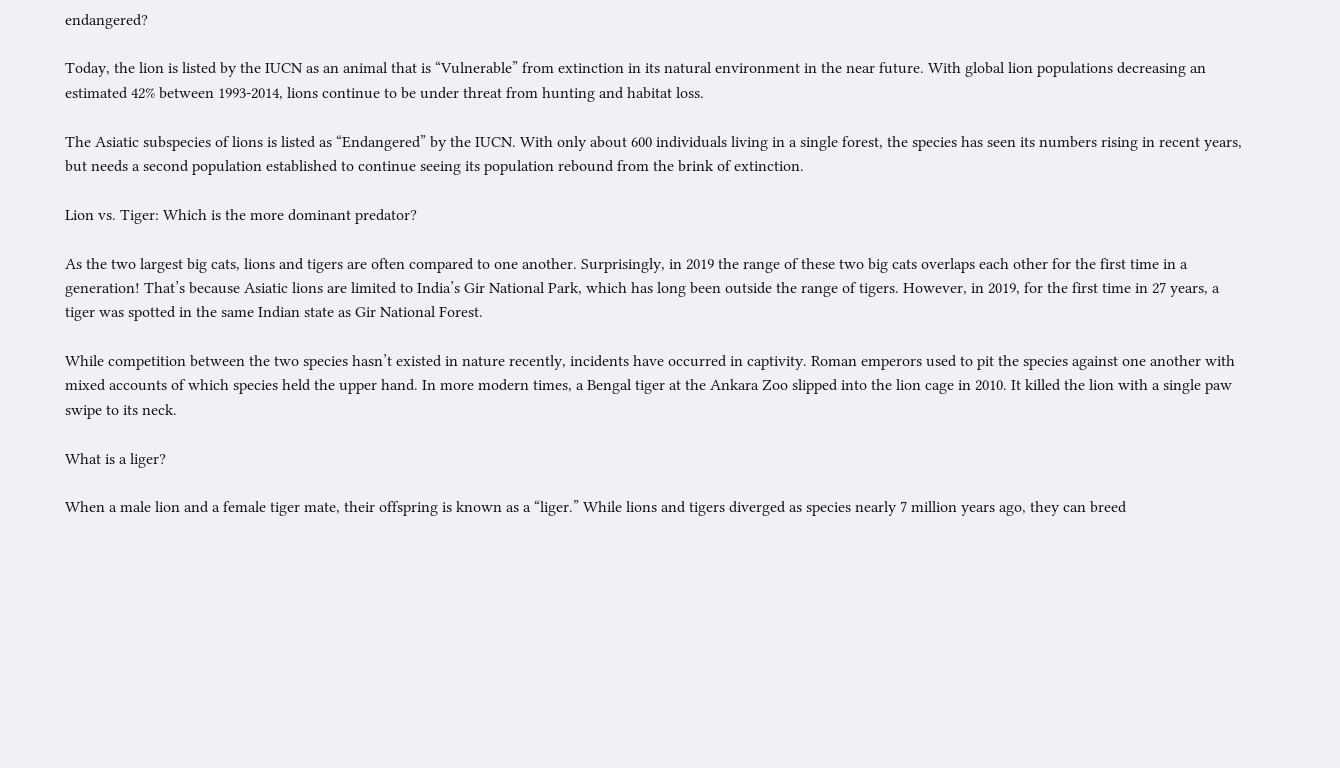endangered?

Today, the lion is listed by the IUCN as an animal that is “Vulnerable” from extinction in its natural environment in the near future. With global lion populations decreasing an estimated 42% between 1993-2014, lions continue to be under threat from hunting and habitat loss.

The Asiatic subspecies of lions is listed as “Endangered” by the IUCN. With only about 600 individuals living in a single forest, the species has seen its numbers rising in recent years, but needs a second population established to continue seeing its population rebound from the brink of extinction.

Lion vs. Tiger: Which is the more dominant predator?

As the two largest big cats, lions and tigers are often compared to one another. Surprisingly, in 2019 the range of these two big cats overlaps each other for the first time in a generation! That’s because Asiatic lions are limited to India’s Gir National Park, which has long been outside the range of tigers. However, in 2019, for the first time in 27 years, a tiger was spotted in the same Indian state as Gir National Forest.

While competition between the two species hasn’t existed in nature recently, incidents have occurred in captivity. Roman emperors used to pit the species against one another with mixed accounts of which species held the upper hand. In more modern times, a Bengal tiger at the Ankara Zoo slipped into the lion cage in 2010. It killed the lion with a single paw swipe to its neck.

What is a liger?

When a male lion and a female tiger mate, their offspring is known as a “liger.” While lions and tigers diverged as species nearly 7 million years ago, they can breed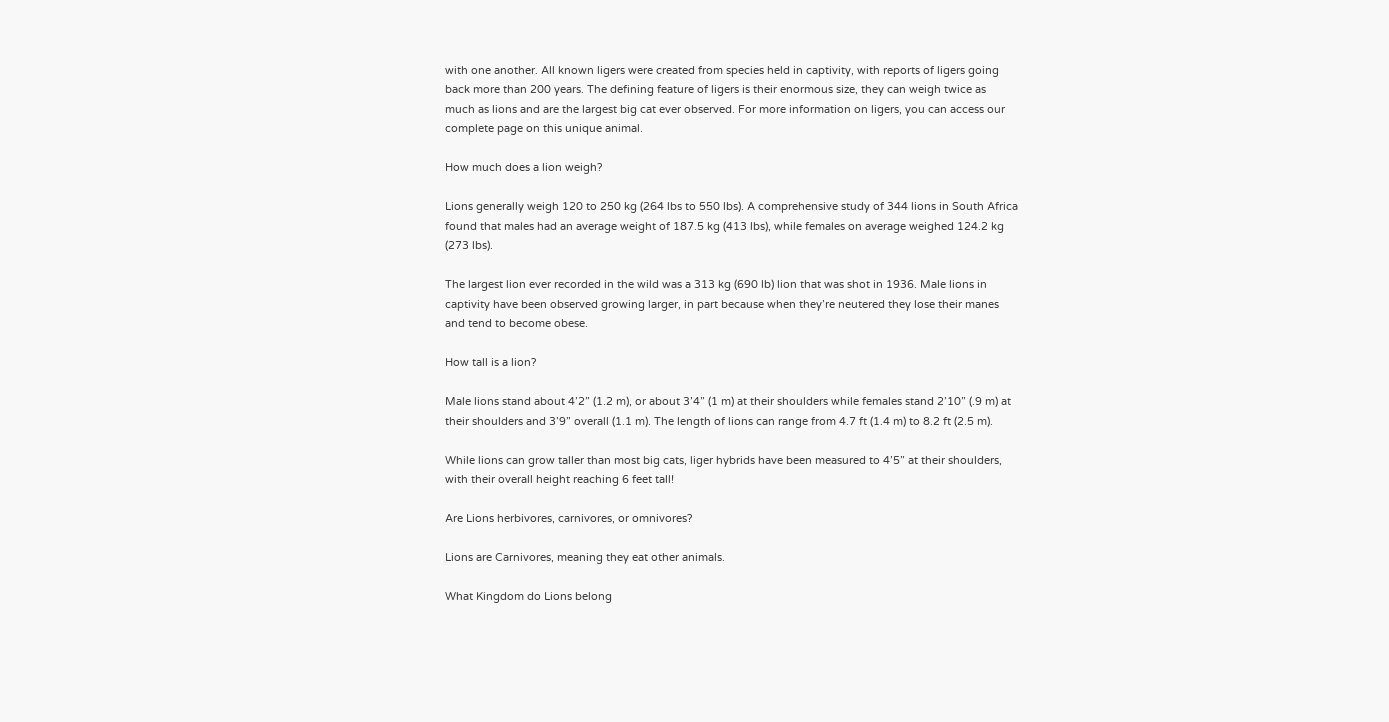with one another. All known ligers were created from species held in captivity, with reports of ligers going back more than 200 years. The defining feature of ligers is their enormous size, they can weigh twice as much as lions and are the largest big cat ever observed. For more information on ligers, you can access our complete page on this unique animal.

How much does a lion weigh?

Lions generally weigh 120 to 250 kg (264 lbs to 550 lbs). A comprehensive study of 344 lions in South Africa found that males had an average weight of 187.5 kg (413 lbs), while females on average weighed 124.2 kg (273 lbs).

The largest lion ever recorded in the wild was a 313 kg (690 lb) lion that was shot in 1936. Male lions in captivity have been observed growing larger, in part because when they’re neutered they lose their manes and tend to become obese.

How tall is a lion?

Male lions stand about 4’2” (1.2 m), or about 3’4” (1 m) at their shoulders while females stand 2’10” (.9 m) at their shoulders and 3’9” overall (1.1 m). The length of lions can range from 4.7 ft (1.4 m) to 8.2 ft (2.5 m).

While lions can grow taller than most big cats, liger hybrids have been measured to 4’5” at their shoulders, with their overall height reaching 6 feet tall!

Are Lions herbivores, carnivores, or omnivores?

Lions are Carnivores, meaning they eat other animals.

What Kingdom do Lions belong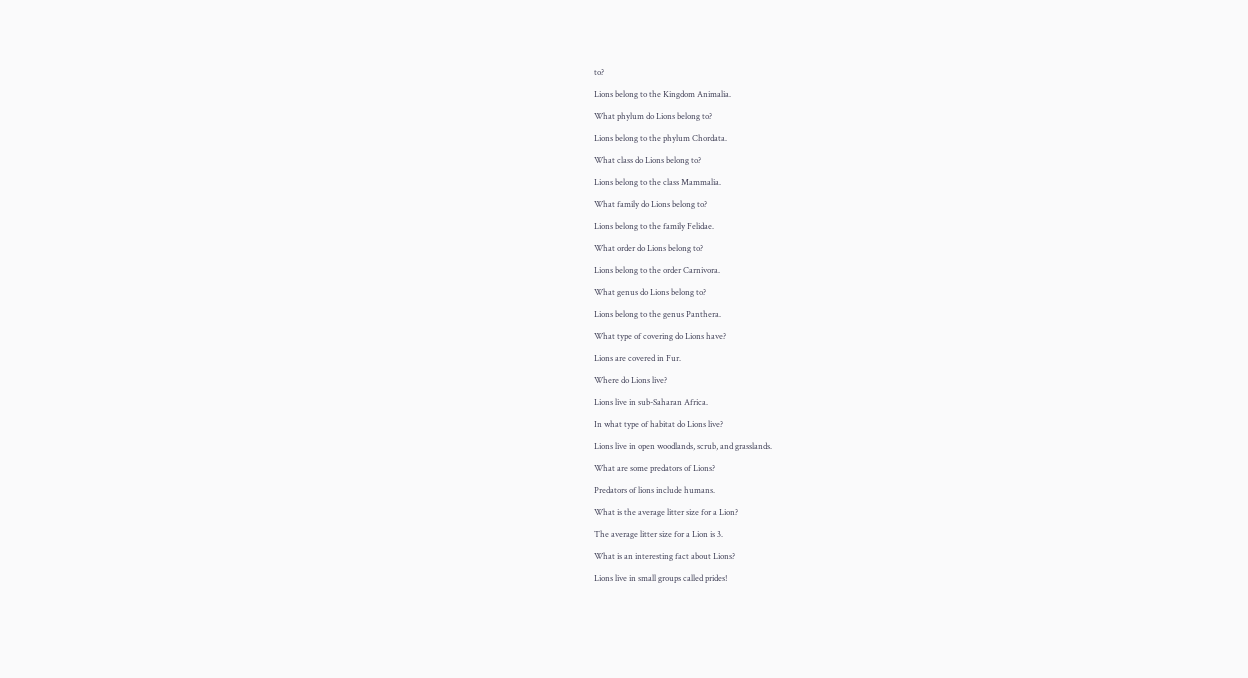to?

Lions belong to the Kingdom Animalia.

What phylum do Lions belong to?

Lions belong to the phylum Chordata.

What class do Lions belong to?

Lions belong to the class Mammalia.

What family do Lions belong to?

Lions belong to the family Felidae.

What order do Lions belong to?

Lions belong to the order Carnivora.

What genus do Lions belong to?

Lions belong to the genus Panthera.

What type of covering do Lions have?

Lions are covered in Fur.

Where do Lions live?

Lions live in sub-Saharan Africa.

In what type of habitat do Lions live?

Lions live in open woodlands, scrub, and grasslands.

What are some predators of Lions?

Predators of lions include humans.

What is the average litter size for a Lion?

The average litter size for a Lion is 3.

What is an interesting fact about Lions?

Lions live in small groups called prides!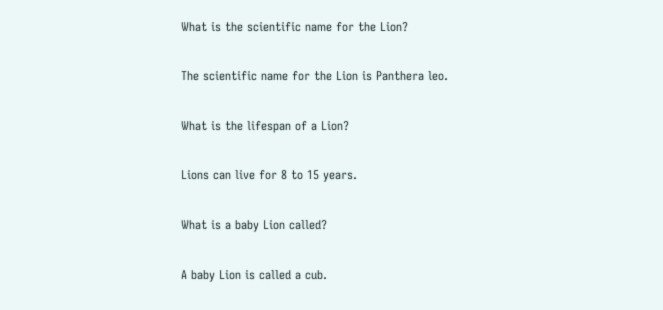What is the scientific name for the Lion?

The scientific name for the Lion is Panthera leo.

What is the lifespan of a Lion?

Lions can live for 8 to 15 years.

What is a baby Lion called?

A baby Lion is called a cub.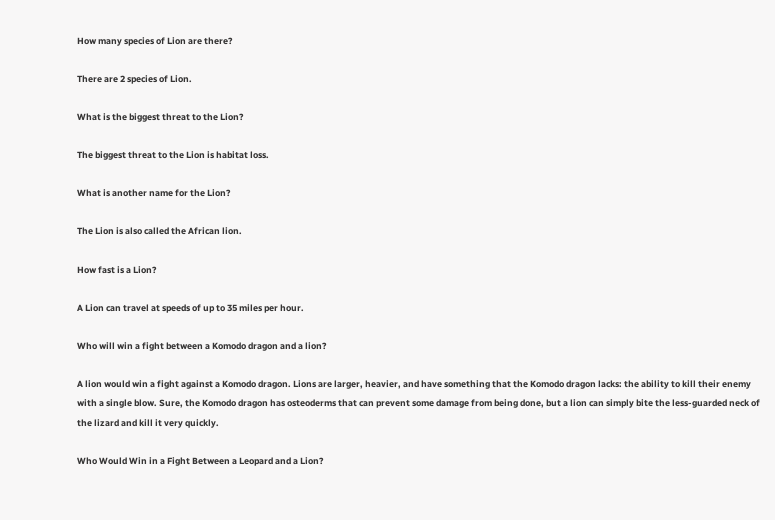How many species of Lion are there?

There are 2 species of Lion.

What is the biggest threat to the Lion?

The biggest threat to the Lion is habitat loss.

What is another name for the Lion?

The Lion is also called the African lion.

How fast is a Lion?

A Lion can travel at speeds of up to 35 miles per hour.

Who will win a fight between a Komodo dragon and a lion?

A lion would win a fight against a Komodo dragon. Lions are larger, heavier, and have something that the Komodo dragon lacks: the ability to kill their enemy with a single blow. Sure, the Komodo dragon has osteoderms that can prevent some damage from being done, but a lion can simply bite the less-guarded neck of the lizard and kill it very quickly.

Who Would Win in a Fight Between a Leopard and a Lion?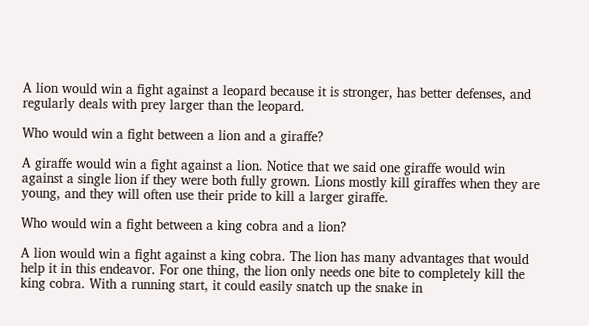A lion would win a fight against a leopard because it is stronger, has better defenses, and regularly deals with prey larger than the leopard.

Who would win a fight between a lion and a giraffe?

A giraffe would win a fight against a lion. Notice that we said one giraffe would win against a single lion if they were both fully grown. Lions mostly kill giraffes when they are young, and they will often use their pride to kill a larger giraffe.

Who would win a fight between a king cobra and a lion?

A lion would win a fight against a king cobra. The lion has many advantages that would help it in this endeavor. For one thing, the lion only needs one bite to completely kill the king cobra. With a running start, it could easily snatch up the snake in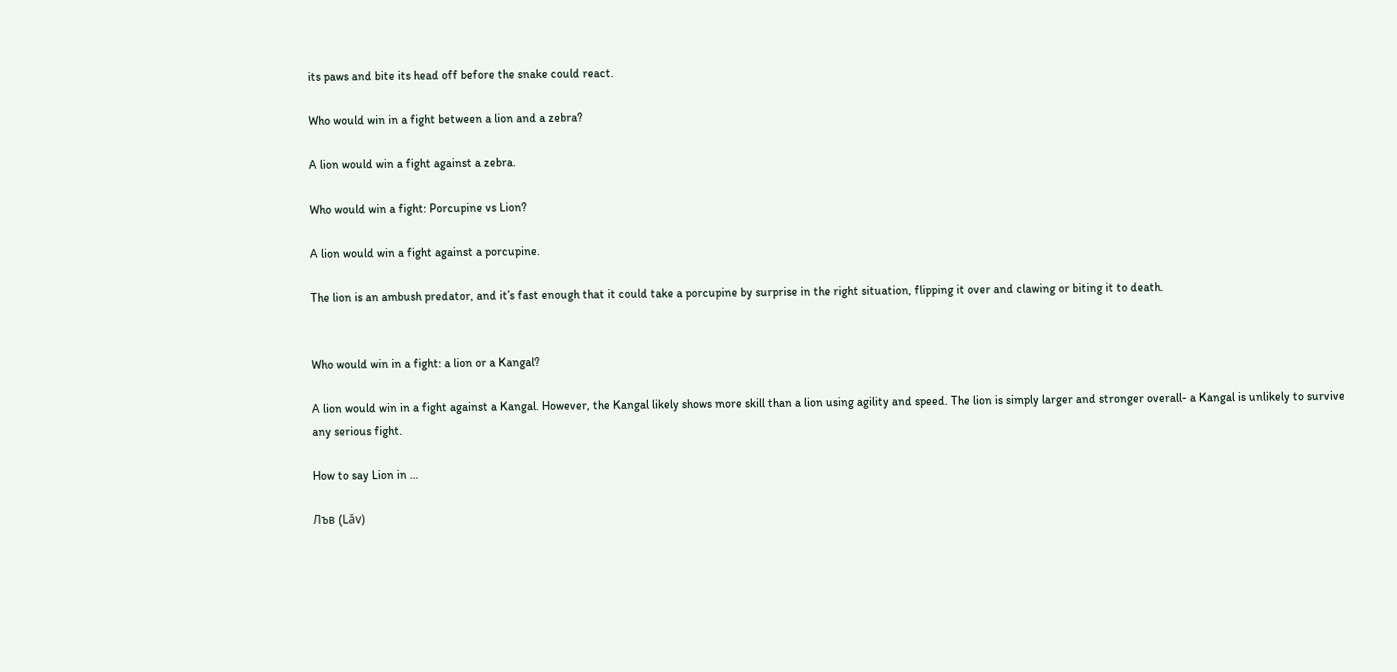its paws and bite its head off before the snake could react.

Who would win in a fight between a lion and a zebra?

A lion would win a fight against a zebra.

Who would win a fight: Porcupine vs Lion?

A lion would win a fight against a porcupine.

The lion is an ambush predator, and it’s fast enough that it could take a porcupine by surprise in the right situation, flipping it over and clawing or biting it to death.


Who would win in a fight: a lion or a Kangal?

A lion would win in a fight against a Kangal. However, the Kangal likely shows more skill than a lion using agility and speed. The lion is simply larger and stronger overall- a Kangal is unlikely to survive any serious fight.

How to say Lion in …

Лъв (Lăv)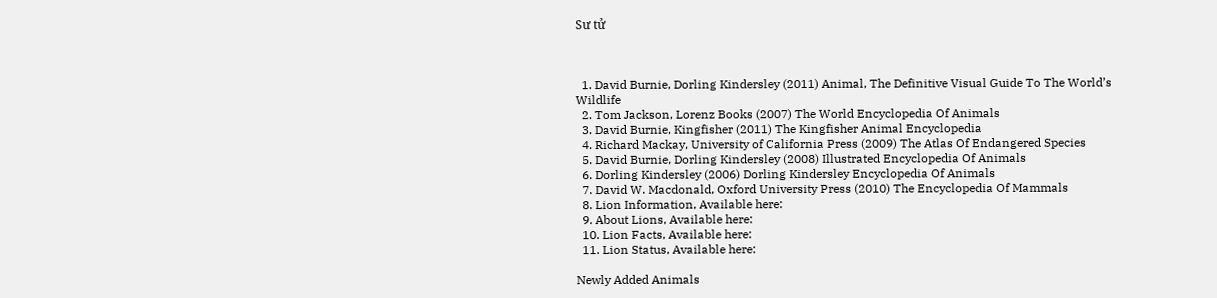Sư tử



  1. David Burnie, Dorling Kindersley (2011) Animal, The Definitive Visual Guide To The World’s Wildlife
  2. Tom Jackson, Lorenz Books (2007) The World Encyclopedia Of Animals
  3. David Burnie, Kingfisher (2011) The Kingfisher Animal Encyclopedia
  4. Richard Mackay, University of California Press (2009) The Atlas Of Endangered Species
  5. David Burnie, Dorling Kindersley (2008) Illustrated Encyclopedia Of Animals
  6. Dorling Kindersley (2006) Dorling Kindersley Encyclopedia Of Animals
  7. David W. Macdonald, Oxford University Press (2010) The Encyclopedia Of Mammals
  8. Lion Information, Available here:
  9. About Lions, Available here:
  10. Lion Facts, Available here:
  11. Lion Status, Available here:

Newly Added Animals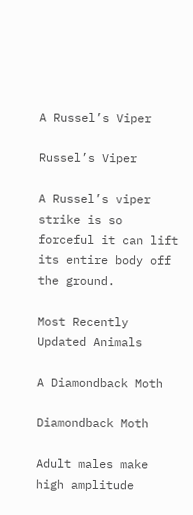A Russel’s Viper

Russel’s Viper

A Russel’s viper strike is so forceful it can lift its entire body off the ground.

Most Recently Updated Animals

A Diamondback Moth

Diamondback Moth

Adult males make high amplitude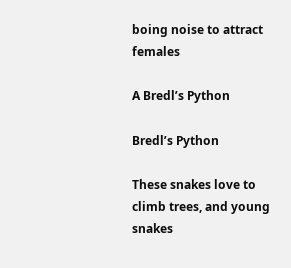boing noise to attract females

A Bredl’s Python

Bredl’s Python

These snakes love to climb trees, and young snakes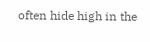often hide high in the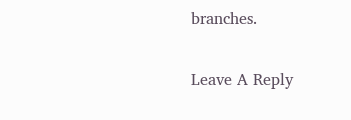branches.

Leave A Reply